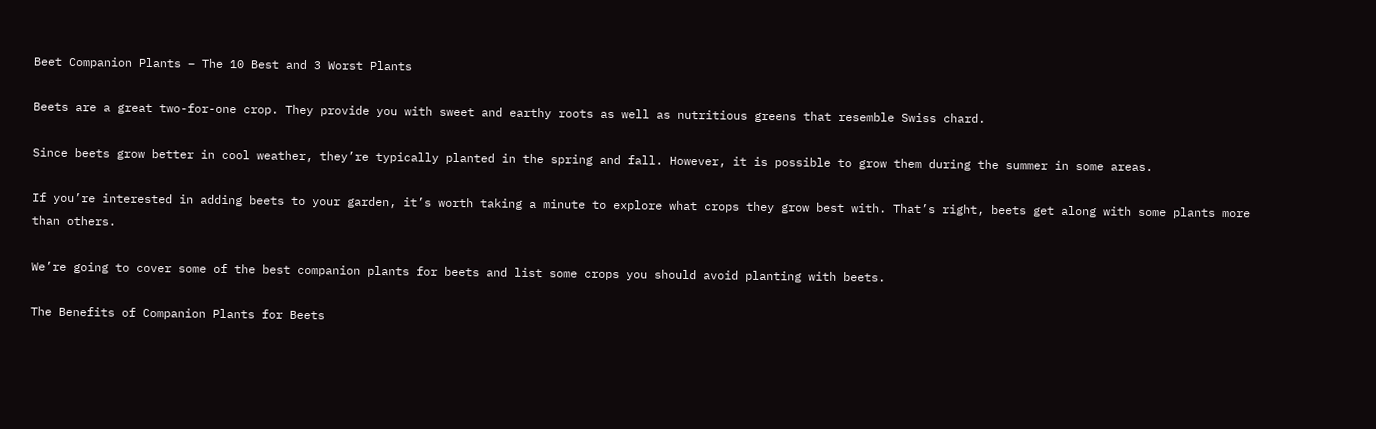Beet Companion Plants – The 10 Best and 3 Worst Plants

Beets are a great two-for-one crop. They provide you with sweet and earthy roots as well as nutritious greens that resemble Swiss chard.

Since beets grow better in cool weather, they’re typically planted in the spring and fall. However, it is possible to grow them during the summer in some areas.

If you’re interested in adding beets to your garden, it’s worth taking a minute to explore what crops they grow best with. That’s right, beets get along with some plants more than others.

We’re going to cover some of the best companion plants for beets and list some crops you should avoid planting with beets.

The Benefits of Companion Plants for Beets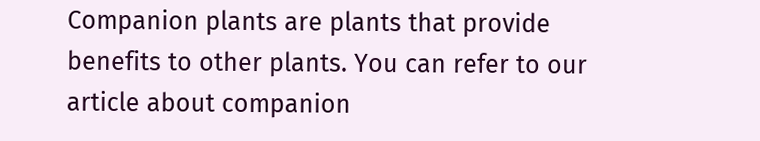Companion plants are plants that provide benefits to other plants. You can refer to our article about companion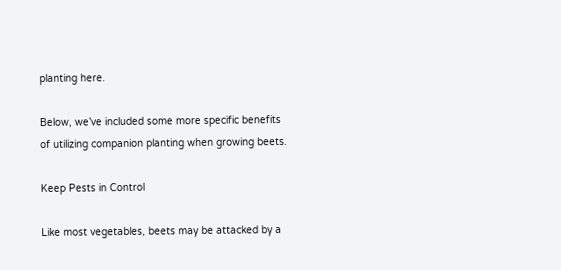planting here.

Below, we’ve included some more specific benefits of utilizing companion planting when growing beets.

Keep Pests in Control

Like most vegetables, beets may be attacked by a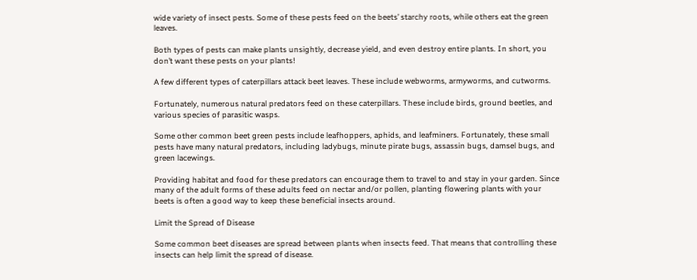wide variety of insect pests. Some of these pests feed on the beets’ starchy roots, while others eat the green leaves.

Both types of pests can make plants unsightly, decrease yield, and even destroy entire plants. In short, you don’t want these pests on your plants!

A few different types of caterpillars attack beet leaves. These include webworms, armyworms, and cutworms.

Fortunately, numerous natural predators feed on these caterpillars. These include birds, ground beetles, and various species of parasitic wasps.

Some other common beet green pests include leafhoppers, aphids, and leafminers. Fortunately, these small pests have many natural predators, including ladybugs, minute pirate bugs, assassin bugs, damsel bugs, and green lacewings.

Providing habitat and food for these predators can encourage them to travel to and stay in your garden. Since many of the adult forms of these adults feed on nectar and/or pollen, planting flowering plants with your beets is often a good way to keep these beneficial insects around.

Limit the Spread of Disease

Some common beet diseases are spread between plants when insects feed. That means that controlling these insects can help limit the spread of disease.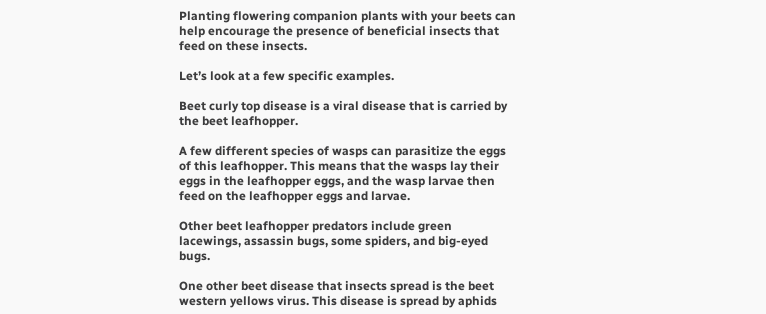Planting flowering companion plants with your beets can help encourage the presence of beneficial insects that feed on these insects.

Let’s look at a few specific examples.

Beet curly top disease is a viral disease that is carried by the beet leafhopper.

A few different species of wasps can parasitize the eggs of this leafhopper. This means that the wasps lay their eggs in the leafhopper eggs, and the wasp larvae then feed on the leafhopper eggs and larvae.

Other beet leafhopper predators include green lacewings, assassin bugs, some spiders, and big-eyed bugs.

One other beet disease that insects spread is the beet western yellows virus. This disease is spread by aphids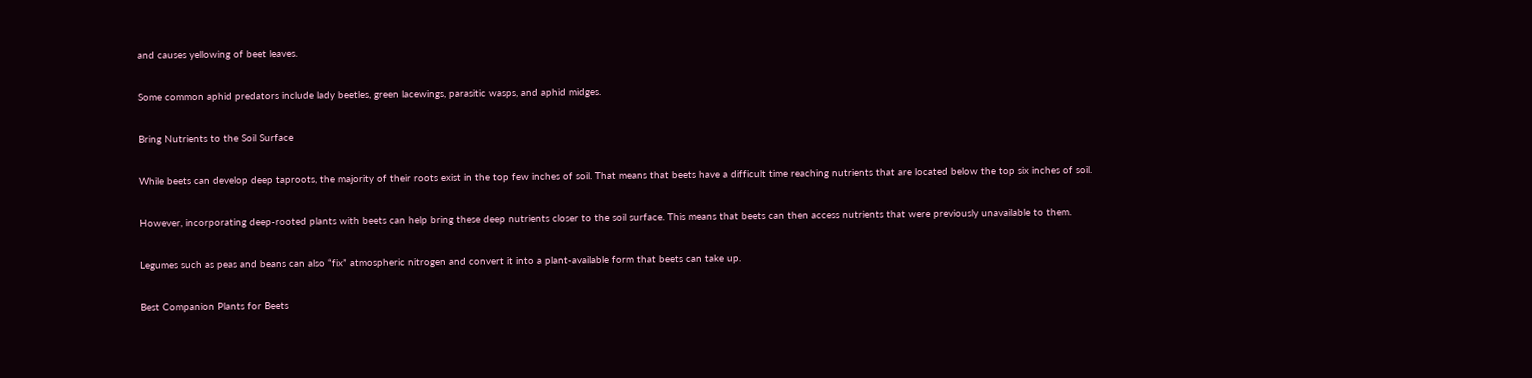and causes yellowing of beet leaves.

Some common aphid predators include lady beetles, green lacewings, parasitic wasps, and aphid midges.

Bring Nutrients to the Soil Surface

While beets can develop deep taproots, the majority of their roots exist in the top few inches of soil. That means that beets have a difficult time reaching nutrients that are located below the top six inches of soil.

However, incorporating deep-rooted plants with beets can help bring these deep nutrients closer to the soil surface. This means that beets can then access nutrients that were previously unavailable to them.

Legumes such as peas and beans can also “fix” atmospheric nitrogen and convert it into a plant-available form that beets can take up.

Best Companion Plants for Beets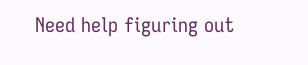Need help figuring out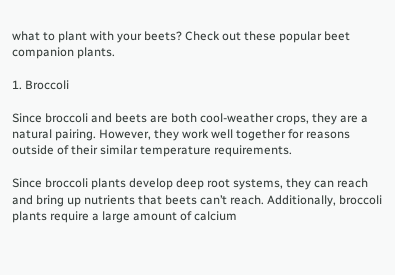what to plant with your beets? Check out these popular beet companion plants.

1. Broccoli

Since broccoli and beets are both cool-weather crops, they are a natural pairing. However, they work well together for reasons outside of their similar temperature requirements.

Since broccoli plants develop deep root systems, they can reach and bring up nutrients that beets can’t reach. Additionally, broccoli plants require a large amount of calcium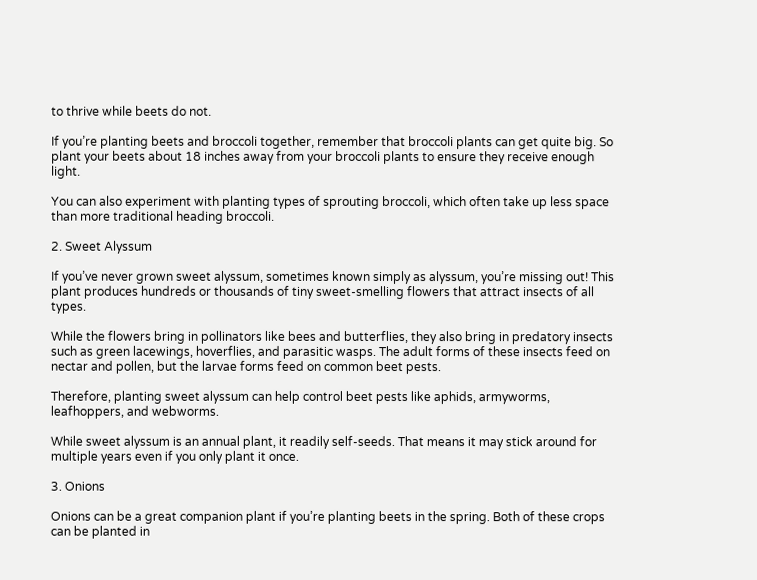to thrive while beets do not.

If you’re planting beets and broccoli together, remember that broccoli plants can get quite big. So plant your beets about 18 inches away from your broccoli plants to ensure they receive enough light.

You can also experiment with planting types of sprouting broccoli, which often take up less space than more traditional heading broccoli.

2. Sweet Alyssum

If you’ve never grown sweet alyssum, sometimes known simply as alyssum, you’re missing out! This plant produces hundreds or thousands of tiny sweet-smelling flowers that attract insects of all types.

While the flowers bring in pollinators like bees and butterflies, they also bring in predatory insects such as green lacewings, hoverflies, and parasitic wasps. The adult forms of these insects feed on nectar and pollen, but the larvae forms feed on common beet pests.

Therefore, planting sweet alyssum can help control beet pests like aphids, armyworms, leafhoppers, and webworms.

While sweet alyssum is an annual plant, it readily self-seeds. That means it may stick around for multiple years even if you only plant it once.

3. Onions

Onions can be a great companion plant if you’re planting beets in the spring. Both of these crops can be planted in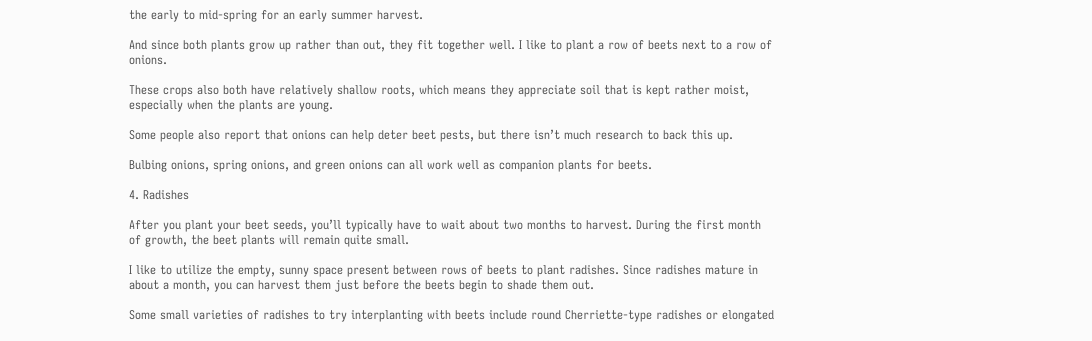the early to mid-spring for an early summer harvest.

And since both plants grow up rather than out, they fit together well. I like to plant a row of beets next to a row of onions.

These crops also both have relatively shallow roots, which means they appreciate soil that is kept rather moist, especially when the plants are young.

Some people also report that onions can help deter beet pests, but there isn’t much research to back this up.

Bulbing onions, spring onions, and green onions can all work well as companion plants for beets.

4. Radishes

After you plant your beet seeds, you’ll typically have to wait about two months to harvest. During the first month of growth, the beet plants will remain quite small.

I like to utilize the empty, sunny space present between rows of beets to plant radishes. Since radishes mature in about a month, you can harvest them just before the beets begin to shade them out.

Some small varieties of radishes to try interplanting with beets include round Cherriette-type radishes or elongated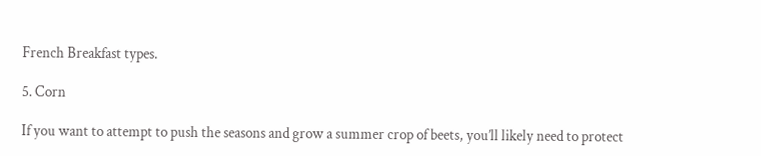French Breakfast types.

5. Corn

If you want to attempt to push the seasons and grow a summer crop of beets, you’ll likely need to protect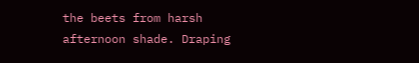the beets from harsh afternoon shade. Draping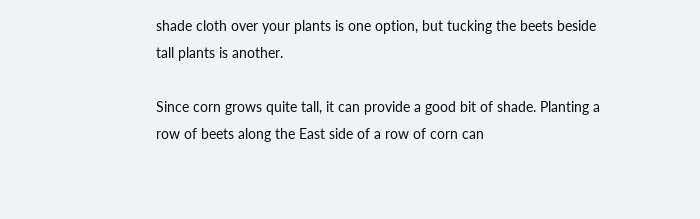shade cloth over your plants is one option, but tucking the beets beside tall plants is another.

Since corn grows quite tall, it can provide a good bit of shade. Planting a row of beets along the East side of a row of corn can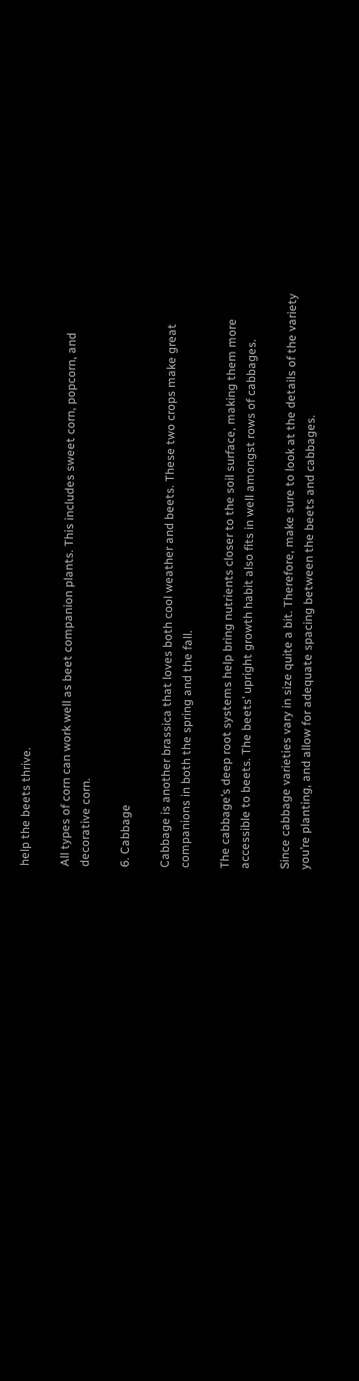help the beets thrive.

All types of corn can work well as beet companion plants. This includes sweet corn, popcorn, and decorative corn.

6. Cabbage

Cabbage is another brassica that loves both cool weather and beets. These two crops make great companions in both the spring and the fall.

The cabbage’s deep root systems help bring nutrients closer to the soil surface, making them more accessible to beets. The beets’ upright growth habit also fits in well amongst rows of cabbages.

Since cabbage varieties vary in size quite a bit. Therefore, make sure to look at the details of the variety you’re planting, and allow for adequate spacing between the beets and cabbages.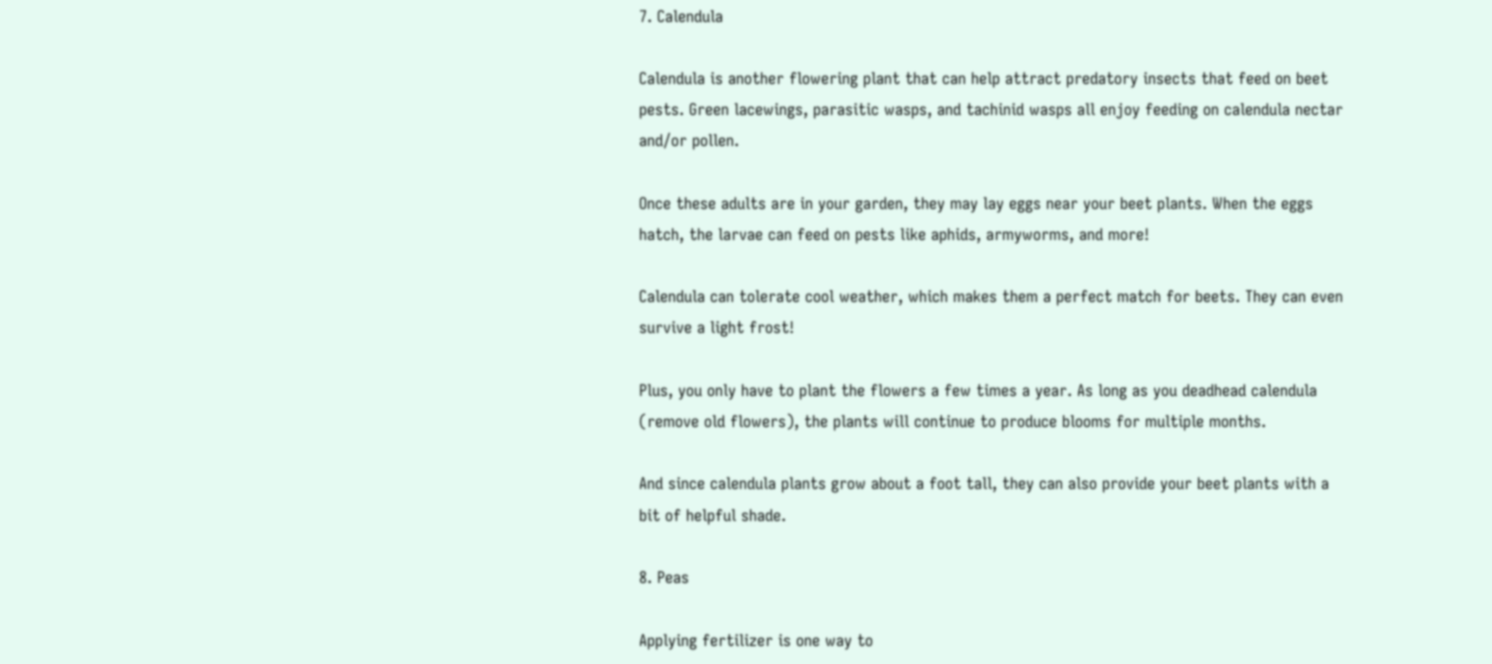7. Calendula

Calendula is another flowering plant that can help attract predatory insects that feed on beet pests. Green lacewings, parasitic wasps, and tachinid wasps all enjoy feeding on calendula nectar and/or pollen.

Once these adults are in your garden, they may lay eggs near your beet plants. When the eggs hatch, the larvae can feed on pests like aphids, armyworms, and more!

Calendula can tolerate cool weather, which makes them a perfect match for beets. They can even survive a light frost!

Plus, you only have to plant the flowers a few times a year. As long as you deadhead calendula (remove old flowers), the plants will continue to produce blooms for multiple months.

And since calendula plants grow about a foot tall, they can also provide your beet plants with a bit of helpful shade.

8. Peas

Applying fertilizer is one way to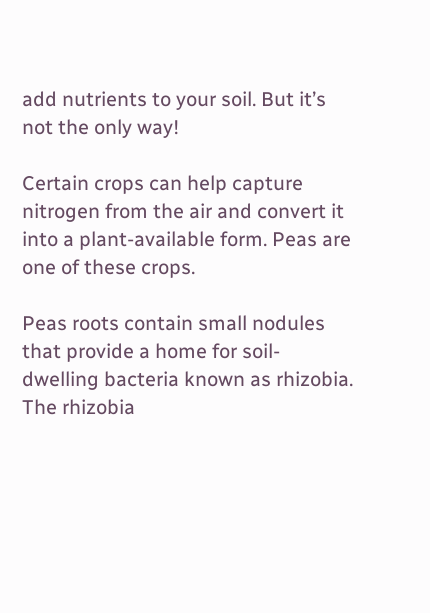add nutrients to your soil. But it’s not the only way!

Certain crops can help capture nitrogen from the air and convert it into a plant-available form. Peas are one of these crops.

Peas roots contain small nodules that provide a home for soil-dwelling bacteria known as rhizobia. The rhizobia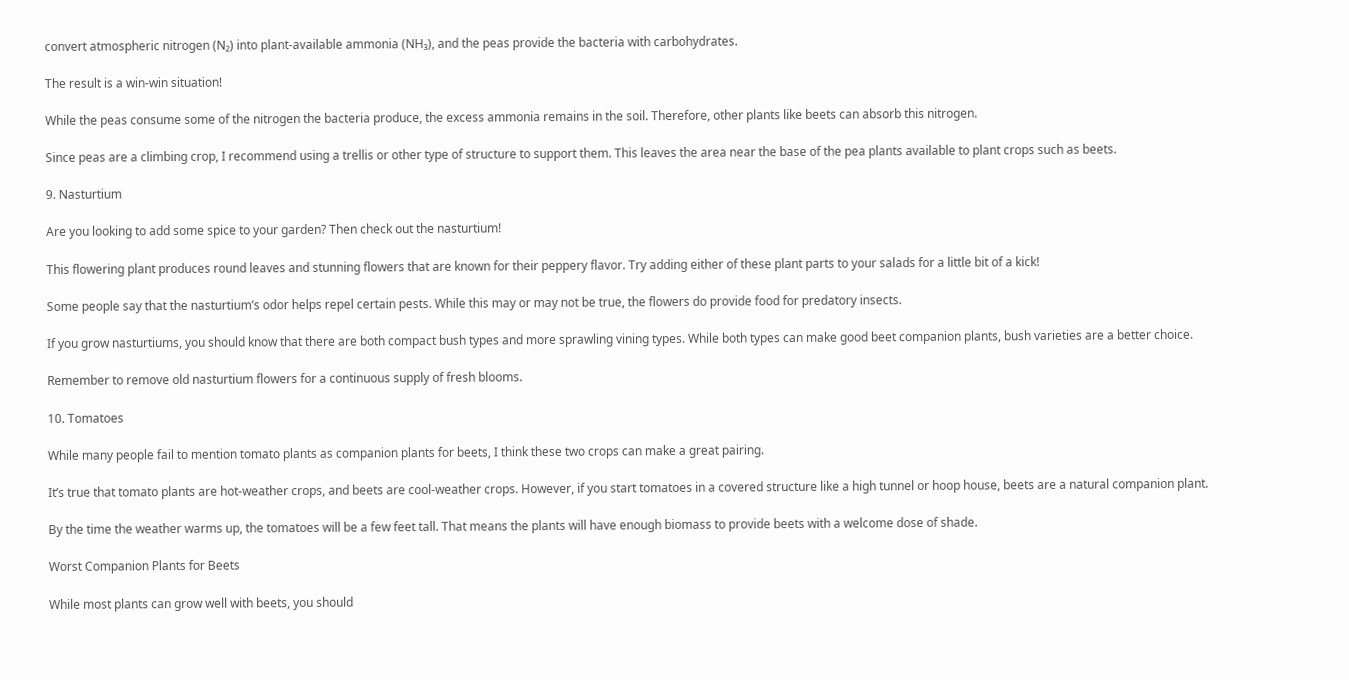convert atmospheric nitrogen (N₂) into plant-available ammonia (NH₃), and the peas provide the bacteria with carbohydrates.

The result is a win-win situation!

While the peas consume some of the nitrogen the bacteria produce, the excess ammonia remains in the soil. Therefore, other plants like beets can absorb this nitrogen.

Since peas are a climbing crop, I recommend using a trellis or other type of structure to support them. This leaves the area near the base of the pea plants available to plant crops such as beets.

9. Nasturtium

Are you looking to add some spice to your garden? Then check out the nasturtium!

This flowering plant produces round leaves and stunning flowers that are known for their peppery flavor. Try adding either of these plant parts to your salads for a little bit of a kick!

Some people say that the nasturtium’s odor helps repel certain pests. While this may or may not be true, the flowers do provide food for predatory insects.

If you grow nasturtiums, you should know that there are both compact bush types and more sprawling vining types. While both types can make good beet companion plants, bush varieties are a better choice.

Remember to remove old nasturtium flowers for a continuous supply of fresh blooms.

10. Tomatoes

While many people fail to mention tomato plants as companion plants for beets, I think these two crops can make a great pairing.

It’s true that tomato plants are hot-weather crops, and beets are cool-weather crops. However, if you start tomatoes in a covered structure like a high tunnel or hoop house, beets are a natural companion plant.

By the time the weather warms up, the tomatoes will be a few feet tall. That means the plants will have enough biomass to provide beets with a welcome dose of shade.

Worst Companion Plants for Beets

While most plants can grow well with beets, you should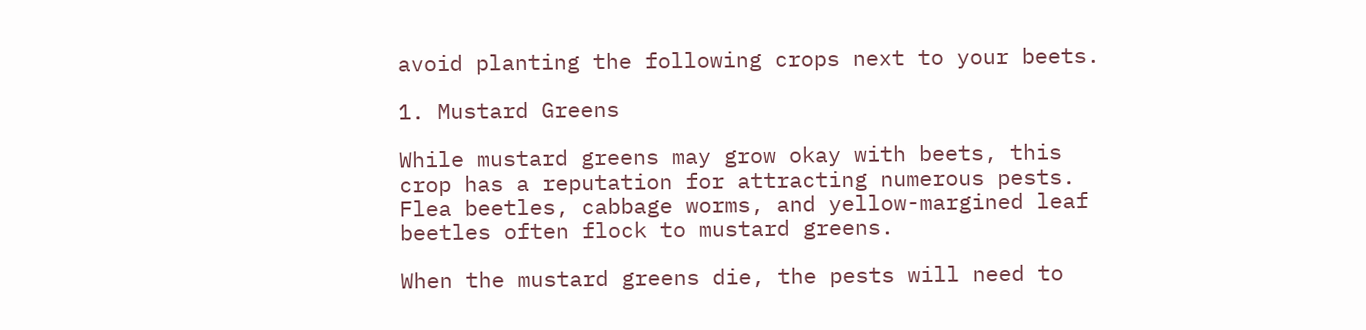avoid planting the following crops next to your beets.

1. Mustard Greens

While mustard greens may grow okay with beets, this crop has a reputation for attracting numerous pests. Flea beetles, cabbage worms, and yellow-margined leaf beetles often flock to mustard greens.

When the mustard greens die, the pests will need to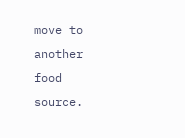move to another food source.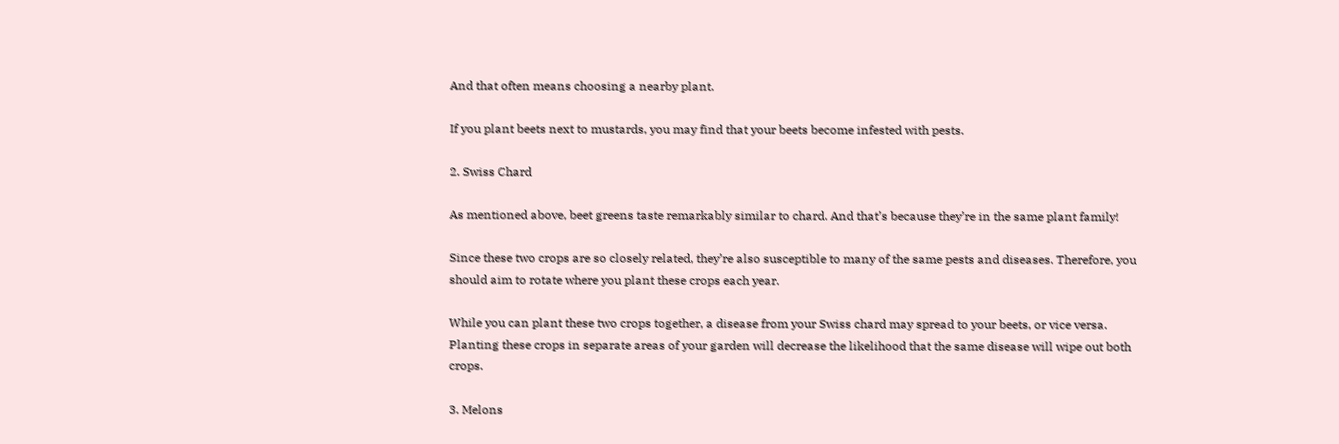And that often means choosing a nearby plant.

If you plant beets next to mustards, you may find that your beets become infested with pests.

2. Swiss Chard

As mentioned above, beet greens taste remarkably similar to chard. And that’s because they’re in the same plant family!

Since these two crops are so closely related, they’re also susceptible to many of the same pests and diseases. Therefore, you should aim to rotate where you plant these crops each year.

While you can plant these two crops together, a disease from your Swiss chard may spread to your beets, or vice versa. Planting these crops in separate areas of your garden will decrease the likelihood that the same disease will wipe out both crops.

3. Melons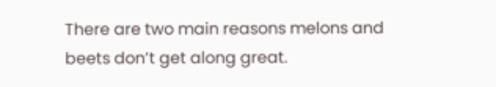There are two main reasons melons and beets don’t get along great.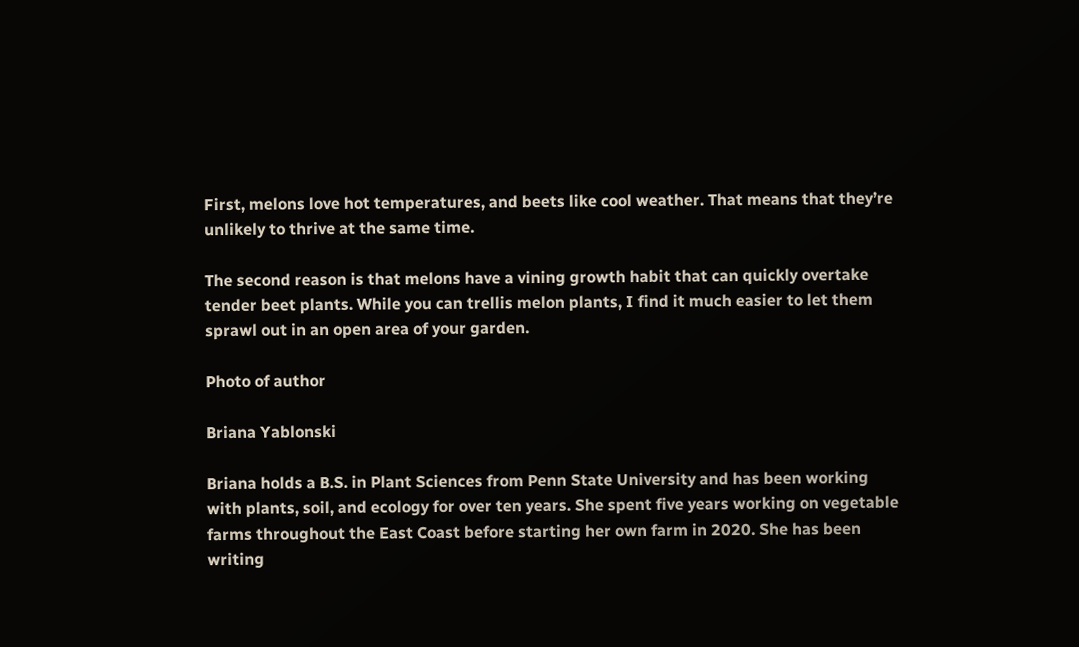First, melons love hot temperatures, and beets like cool weather. That means that they’re unlikely to thrive at the same time.

The second reason is that melons have a vining growth habit that can quickly overtake tender beet plants. While you can trellis melon plants, I find it much easier to let them sprawl out in an open area of your garden.

Photo of author

Briana Yablonski

Briana holds a B.S. in Plant Sciences from Penn State University and has been working with plants, soil, and ecology for over ten years. She spent five years working on vegetable farms throughout the East Coast before starting her own farm in 2020. She has been writing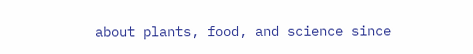about plants, food, and science since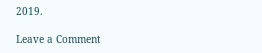2019.

Leave a Comment